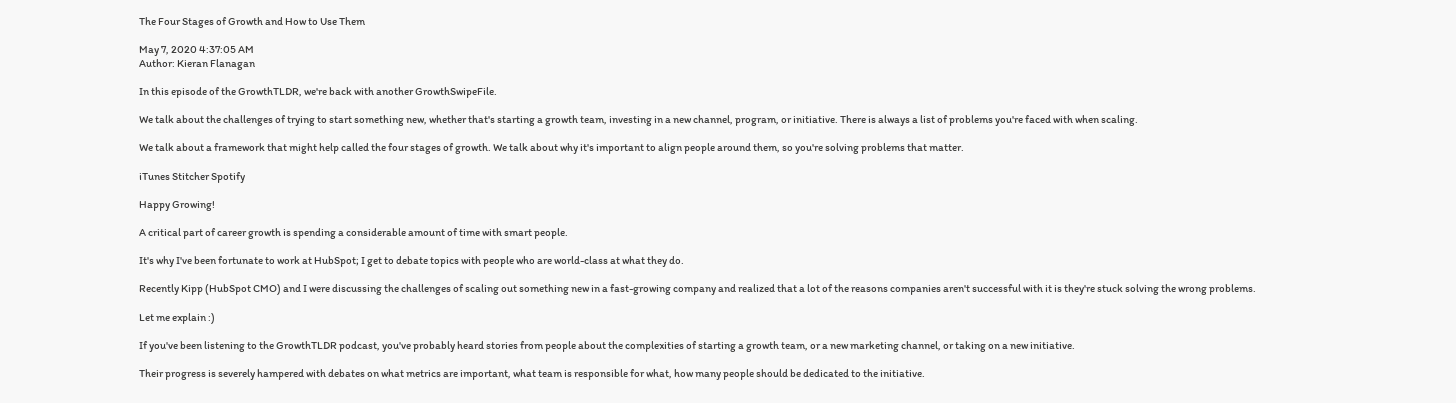The Four Stages of Growth and How to Use Them

May 7, 2020 4:37:05 AM
Author: Kieran Flanagan

In this episode of the GrowthTLDR, we're back with another GrowthSwipeFile.

We talk about the challenges of trying to start something new, whether that's starting a growth team, investing in a new channel, program, or initiative. There is always a list of problems you're faced with when scaling.

We talk about a framework that might help called the four stages of growth. We talk about why it's important to align people around them, so you're solving problems that matter.

iTunes Stitcher Spotify

Happy Growing!

A critical part of career growth is spending a considerable amount of time with smart people.

It's why I've been fortunate to work at HubSpot; I get to debate topics with people who are world-class at what they do.

Recently Kipp (HubSpot CMO) and I were discussing the challenges of scaling out something new in a fast-growing company and realized that a lot of the reasons companies aren't successful with it is they're stuck solving the wrong problems.

Let me explain :)

If you've been listening to the GrowthTLDR podcast, you've probably heard stories from people about the complexities of starting a growth team, or a new marketing channel, or taking on a new initiative.

Their progress is severely hampered with debates on what metrics are important, what team is responsible for what, how many people should be dedicated to the initiative.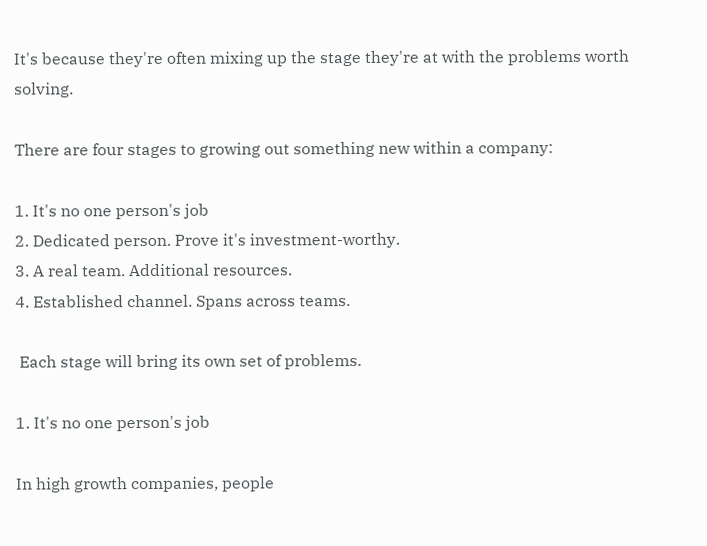It's because they're often mixing up the stage they're at with the problems worth solving.

There are four stages to growing out something new within a company:

1. It's no one person's job
2. Dedicated person. Prove it's investment-worthy.
3. A real team. Additional resources.
4. Established channel. Spans across teams.

 Each stage will bring its own set of problems.

1. It's no one person's job

In high growth companies, people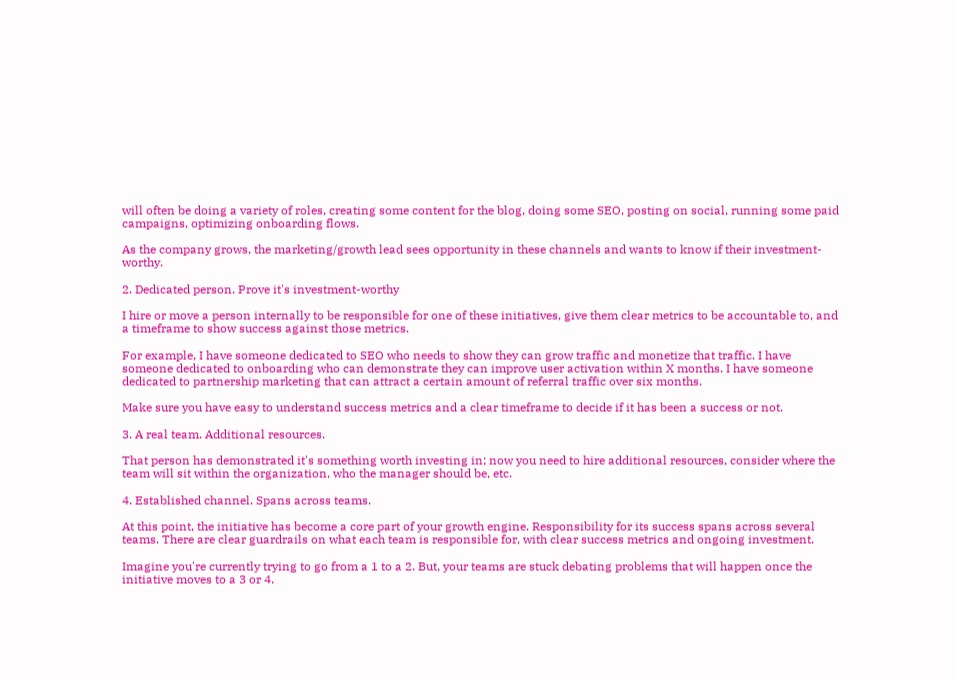will often be doing a variety of roles, creating some content for the blog, doing some SEO, posting on social, running some paid campaigns, optimizing onboarding flows.

As the company grows, the marketing/growth lead sees opportunity in these channels and wants to know if their investment-worthy.

2. Dedicated person. Prove it's investment-worthy

I hire or move a person internally to be responsible for one of these initiatives, give them clear metrics to be accountable to, and a timeframe to show success against those metrics.

For example, I have someone dedicated to SEO who needs to show they can grow traffic and monetize that traffic. I have someone dedicated to onboarding who can demonstrate they can improve user activation within X months. I have someone dedicated to partnership marketing that can attract a certain amount of referral traffic over six months.

Make sure you have easy to understand success metrics and a clear timeframe to decide if it has been a success or not.

3. A real team. Additional resources.

That person has demonstrated it's something worth investing in; now you need to hire additional resources, consider where the team will sit within the organization, who the manager should be, etc.

4. Established channel. Spans across teams.

At this point, the initiative has become a core part of your growth engine. Responsibility for its success spans across several teams. There are clear guardrails on what each team is responsible for, with clear success metrics and ongoing investment.

Imagine you're currently trying to go from a 1 to a 2. But, your teams are stuck debating problems that will happen once the initiative moves to a 3 or 4.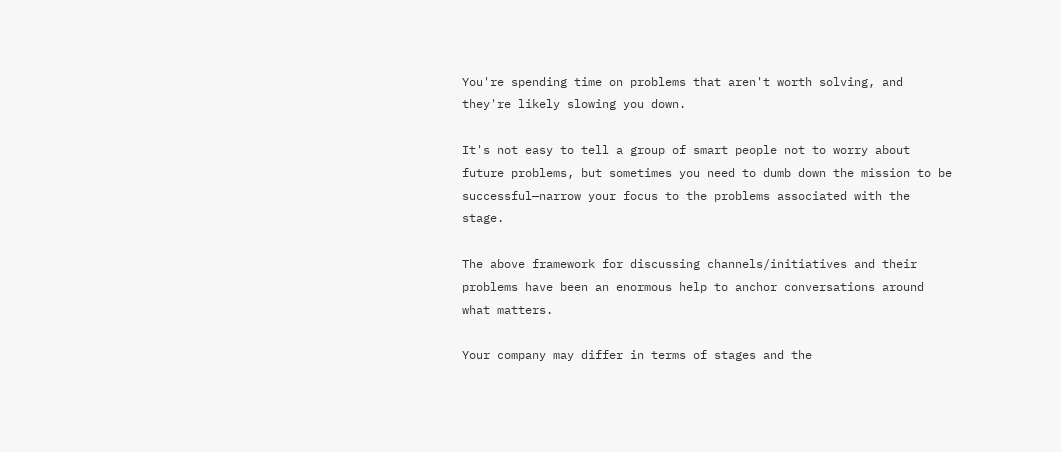You're spending time on problems that aren't worth solving, and they're likely slowing you down.

It's not easy to tell a group of smart people not to worry about future problems, but sometimes you need to dumb down the mission to be successful—narrow your focus to the problems associated with the stage.

The above framework for discussing channels/initiatives and their problems have been an enormous help to anchor conversations around what matters.

Your company may differ in terms of stages and the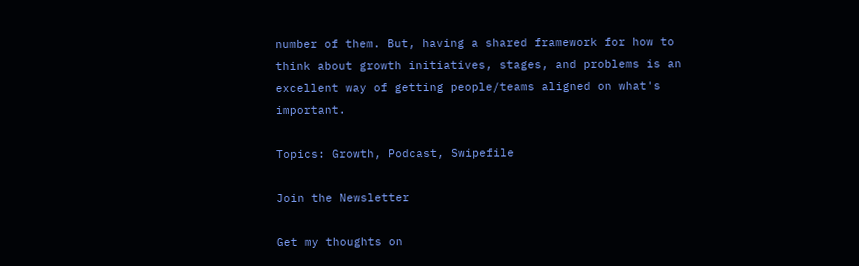number of them. But, having a shared framework for how to think about growth initiatives, stages, and problems is an excellent way of getting people/teams aligned on what's important.

Topics: Growth, Podcast, Swipefile

Join the Newsletter

Get my thoughts on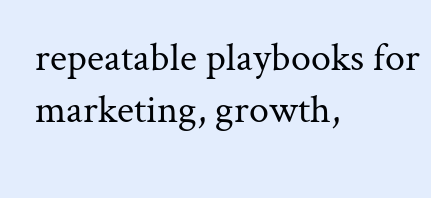repeatable playbooks for marketing, growth,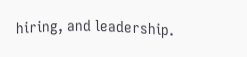hiring, and leadership.